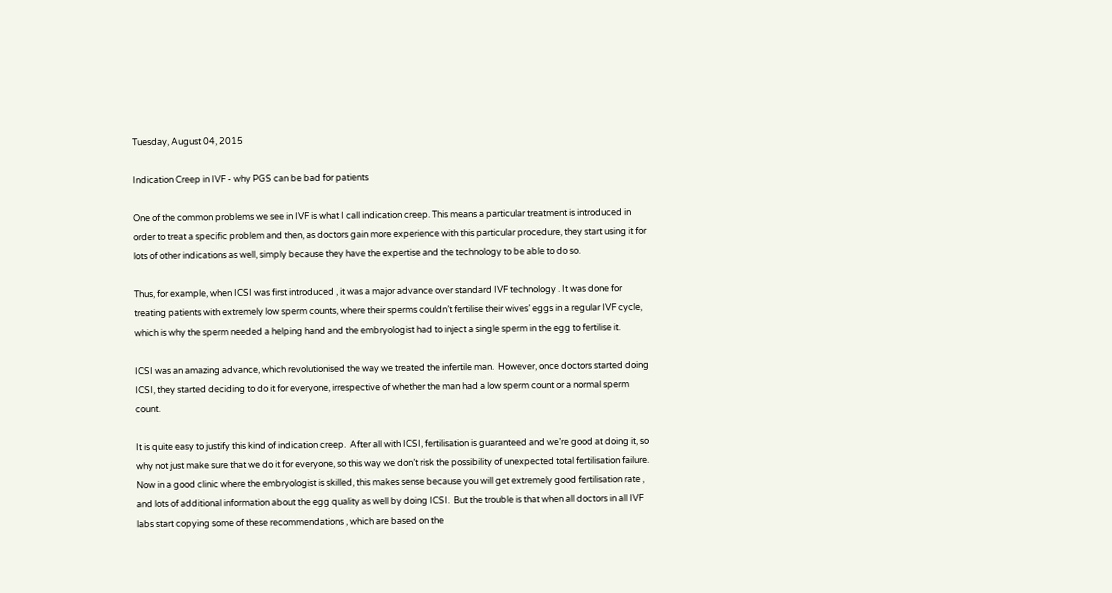Tuesday, August 04, 2015

Indication Creep in IVF - why PGS can be bad for patients

One of the common problems we see in IVF is what I call indication creep. This means a particular treatment is introduced in order to treat a specific problem and then, as doctors gain more experience with this particular procedure, they start using it for lots of other indications as well, simply because they have the expertise and the technology to be able to do so.

Thus, for example, when ICSI was first introduced , it was a major advance over standard IVF technology . It was done for treating patients with extremely low sperm counts, where their sperms couldn’t fertilise their wives’ eggs in a regular IVF cycle, which is why the sperm needed a helping hand and the embryologist had to inject a single sperm in the egg to fertilise it.

ICSI was an amazing advance, which revolutionised the way we treated the infertile man.  However, once doctors started doing ICSI, they started deciding to do it for everyone, irrespective of whether the man had a low sperm count or a normal sperm count.

It is quite easy to justify this kind of indication creep.  After all with ICSI, fertilisation is guaranteed and we’re good at doing it, so why not just make sure that we do it for everyone, so this way we don’t risk the possibility of unexpected total fertilisation failure.  Now in a good clinic where the embryologist is skilled, this makes sense because you will get extremely good fertilisation rate , and lots of additional information about the egg quality as well by doing ICSI.  But the trouble is that when all doctors in all IVF labs start copying some of these recommendations , which are based on the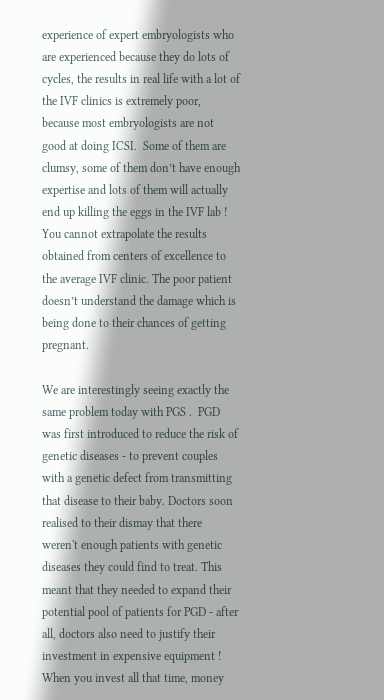experience of expert embryologists who are experienced because they do lots of cycles, the results in real life with a lot of the IVF clinics is extremely poor, because most embryologists are not good at doing ICSI.  Some of them are clumsy, some of them don’t have enough expertise and lots of them will actually end up killing the eggs in the IVF lab ! You cannot extrapolate the results obtained from centers of excellence to the average IVF clinic. The poor patient doesn’t understand the damage which is being done to their chances of getting pregnant.

We are interestingly seeing exactly the same problem today with PGS .  PGD was first introduced to reduce the risk of genetic diseases - to prevent couples with a genetic defect from transmitting that disease to their baby. Doctors soon realised to their dismay that there weren't enough patients with genetic diseases they could find to treat. This meant that they needed to expand their potential pool of patients for PGD - after all, doctors also need to justify their investment in expensive equipment !
When you invest all that time, money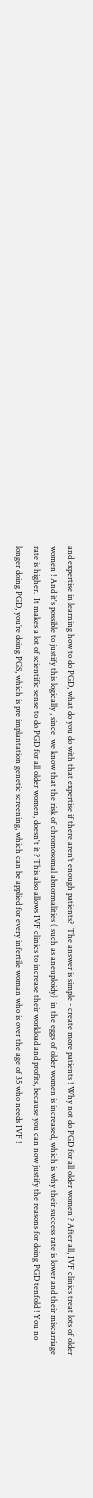and expertise in learning how to do PGD, what do you do with that expertise if there aren’t enough patients?  The answer is simple - create more patients ! Why not do PGD for all older women ? After all, IVF clinics treat lots of older women ! And it's possible to justify this logically , since  we know that the risk of chromosomal abnormalities ( such as aneuploidy)  in the eggs of older women is increased, which is why their success rate is lower and their miscarriage rate is higher.  It makes a lot of scientific sense to do PGD for all older women, doesn't it ? This also allows IVF clinics to increase their workload and profits, because you can now justify the reasons for doing PGD tenfold ! You no longer doing PGD, you’re doing PGS, which is pre implantation genetic screening, which can be applied for every infertile woman who is over the age of 35 who needs IVF !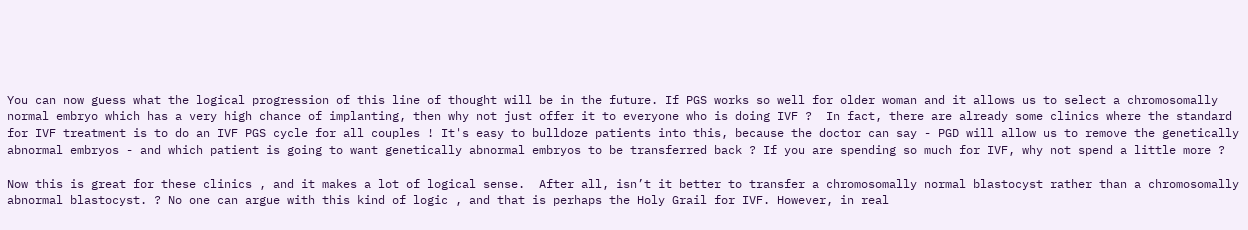You can now guess what the logical progression of this line of thought will be in the future. If PGS works so well for older woman and it allows us to select a chromosomally normal embryo which has a very high chance of implanting, then why not just offer it to everyone who is doing IVF ?  In fact, there are already some clinics where the standard for IVF treatment is to do an IVF PGS cycle for all couples ! It's easy to bulldoze patients into this, because the doctor can say - PGD will allow us to remove the genetically abnormal embryos - and which patient is going to want genetically abnormal embryos to be transferred back ? If you are spending so much for IVF, why not spend a little more ?

Now this is great for these clinics , and it makes a lot of logical sense.  After all, isn’t it better to transfer a chromosomally normal blastocyst rather than a chromosomally abnormal blastocyst. ? No one can argue with this kind of logic , and that is perhaps the Holy Grail for IVF. However, in real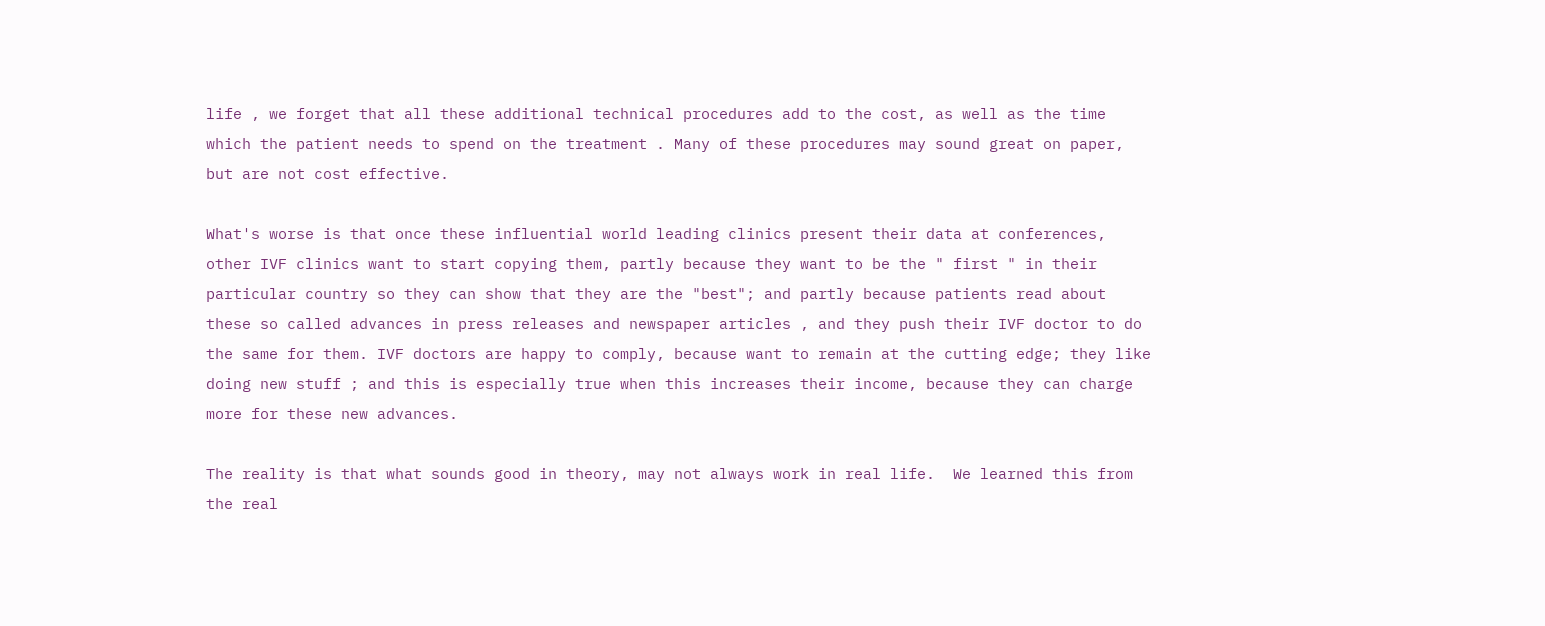life , we forget that all these additional technical procedures add to the cost, as well as the time which the patient needs to spend on the treatment . Many of these procedures may sound great on paper, but are not cost effective.

What's worse is that once these influential world leading clinics present their data at conferences, other IVF clinics want to start copying them, partly because they want to be the " first " in their particular country so they can show that they are the "best"; and partly because patients read about these so called advances in press releases and newspaper articles , and they push their IVF doctor to do the same for them. IVF doctors are happy to comply, because want to remain at the cutting edge; they like doing new stuff ; and this is especially true when this increases their income, because they can charge more for these new advances.

The reality is that what sounds good in theory, may not always work in real life.  We learned this from the real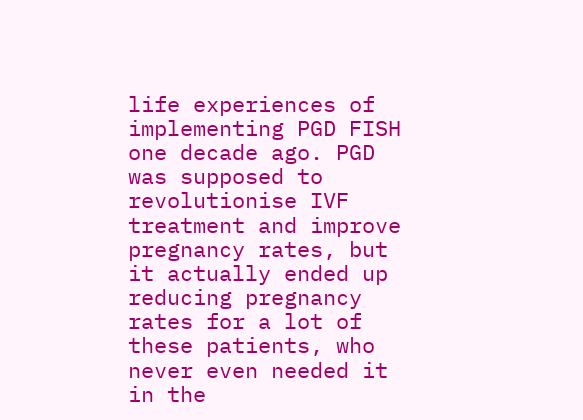life experiences of implementing PGD FISH one decade ago. PGD was supposed to revolutionise IVF treatment and improve pregnancy rates, but it actually ended up reducing pregnancy rates for a lot of these patients, who never even needed it in the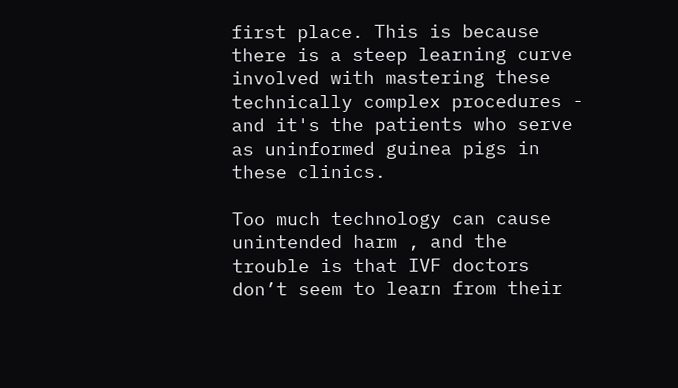first place. This is because there is a steep learning curve involved with mastering these technically complex procedures - and it's the patients who serve as uninformed guinea pigs in these clinics.

Too much technology can cause unintended harm , and the trouble is that IVF doctors don’t seem to learn from their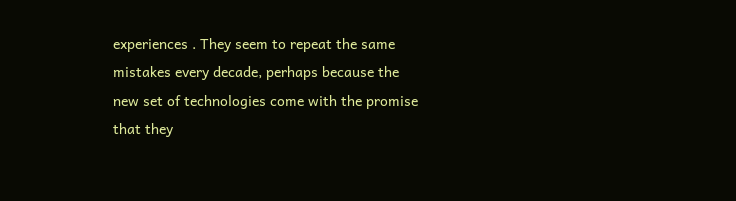experiences . They seem to repeat the same mistakes every decade, perhaps because the new set of technologies come with the promise that they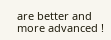are better and more advanced !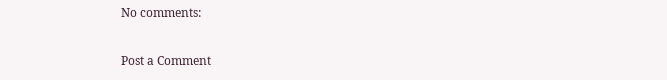No comments:

Post a Comment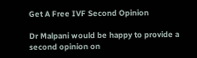Get A Free IVF Second Opinion

Dr Malpani would be happy to provide a second opinion on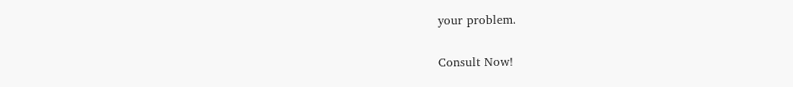your problem.

Consult Now!